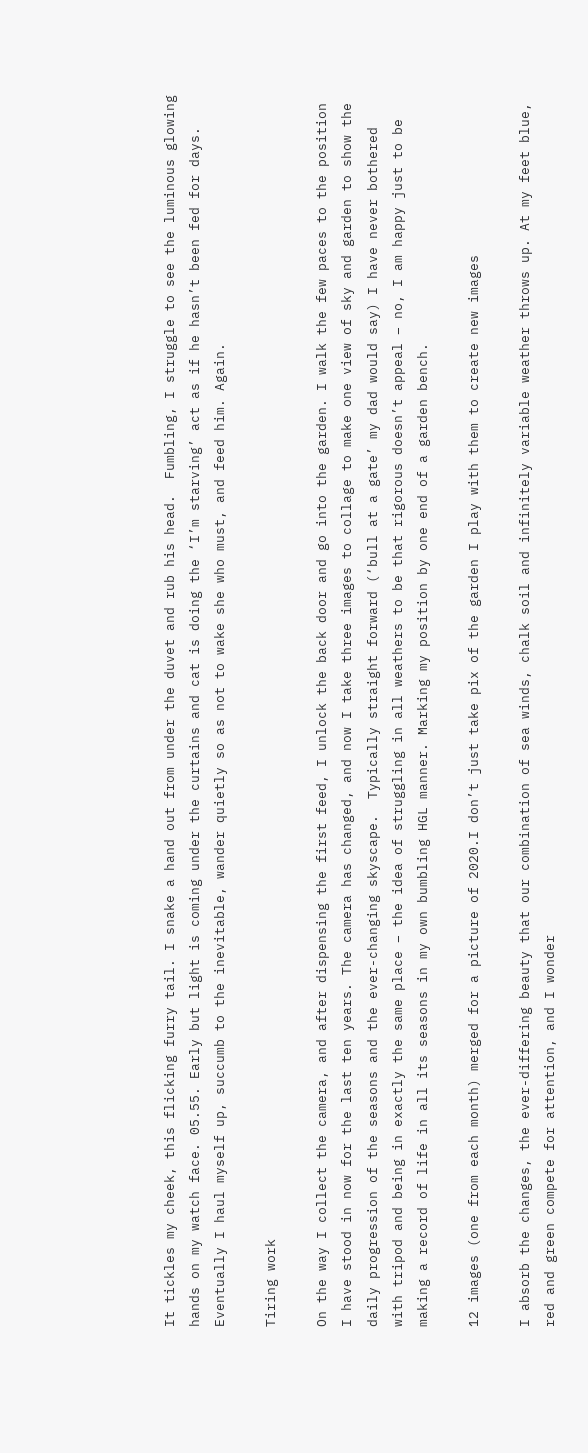It tickles my cheek, this flicking furry tail. I snake a hand out from under the duvet and rub his head.  Fumbling, I struggle to see the luminous glowing hands on my watch face. 05.55. Early but light is coming under the curtains and cat is doing the ‘I’m starving’ act as if he hasn’t been fed for days. Eventually I haul myself up, succumb to the inevitable, wander quietly so as not to wake she who must, and feed him. Again.

Tiring work

On the way I collect the camera, and after dispensing the first feed, I unlock the back door and go into the garden. I walk the few paces to the position I have stood in now for the last ten years. The camera has changed, and now I take three images to collage to make one view of sky and garden to show the daily progression of the seasons and the ever-changing skyscape.  Typically straight forward (‘bull at a gate’ my dad would say) I have never bothered with tripod and being in exactly the same place – the idea of struggling in all weathers to be that rigorous doesn’t appeal – no, I am happy just to be making a record of life in all its seasons in my own bumbling HGL manner. Marking my position by one end of a garden bench.

12 images (one from each month) merged for a picture of 2020.I don’t just take pix of the garden I play with them to create new images

I absorb the changes, the ever-differing beauty that our combination of sea winds, chalk soil and infinitely variable weather throws up. At my feet blue, red and green compete for attention, and I wonder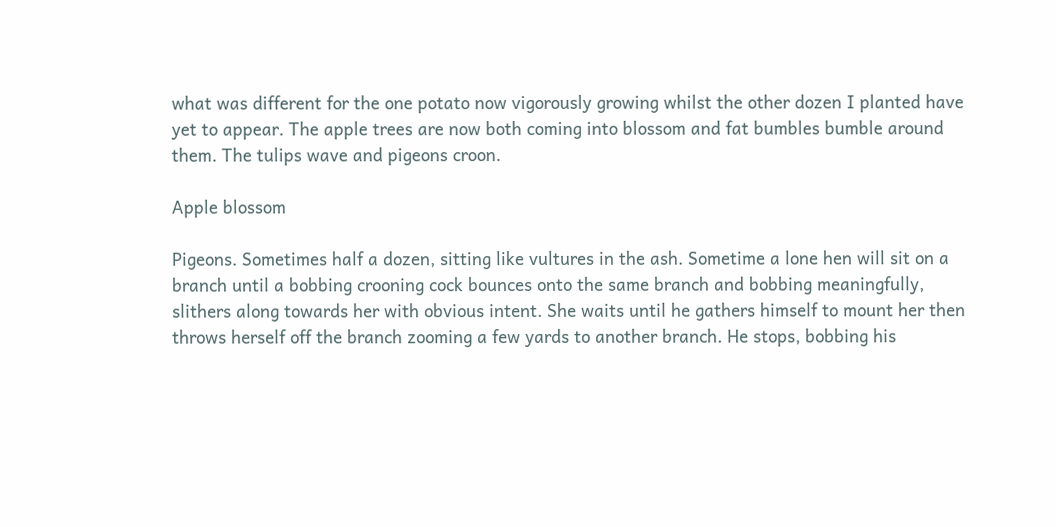what was different for the one potato now vigorously growing whilst the other dozen I planted have yet to appear. The apple trees are now both coming into blossom and fat bumbles bumble around them. The tulips wave and pigeons croon.

Apple blossom

Pigeons. Sometimes half a dozen, sitting like vultures in the ash. Sometime a lone hen will sit on a branch until a bobbing crooning cock bounces onto the same branch and bobbing meaningfully, slithers along towards her with obvious intent. She waits until he gathers himself to mount her then throws herself off the branch zooming a few yards to another branch. He stops, bobbing his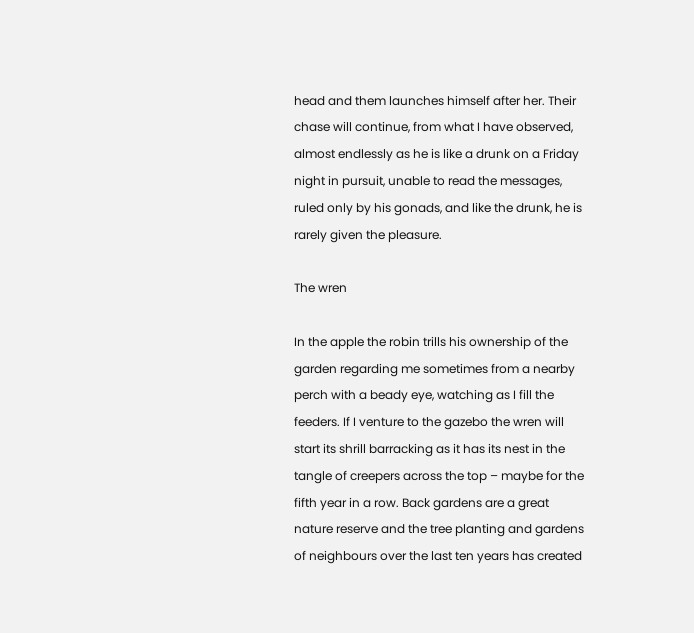head and them launches himself after her. Their chase will continue, from what I have observed, almost endlessly as he is like a drunk on a Friday night in pursuit, unable to read the messages, ruled only by his gonads, and like the drunk, he is rarely given the pleasure.

The wren

In the apple the robin trills his ownership of the garden regarding me sometimes from a nearby perch with a beady eye, watching as I fill the feeders. If I venture to the gazebo the wren will start its shrill barracking as it has its nest in the tangle of creepers across the top – maybe for the fifth year in a row. Back gardens are a great nature reserve and the tree planting and gardens of neighbours over the last ten years has created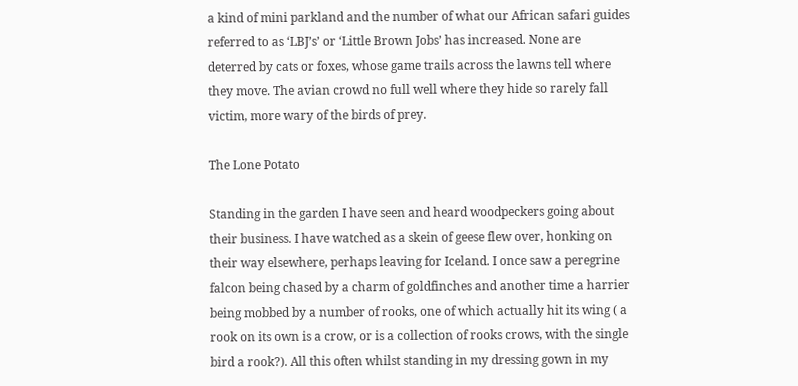a kind of mini parkland and the number of what our African safari guides referred to as ‘LBJ’s’ or ‘Little Brown Jobs’ has increased. None are deterred by cats or foxes, whose game trails across the lawns tell where they move. The avian crowd no full well where they hide so rarely fall victim, more wary of the birds of prey.

The Lone Potato

Standing in the garden I have seen and heard woodpeckers going about their business. I have watched as a skein of geese flew over, honking on their way elsewhere, perhaps leaving for Iceland. I once saw a peregrine falcon being chased by a charm of goldfinches and another time a harrier being mobbed by a number of rooks, one of which actually hit its wing ( a rook on its own is a crow, or is a collection of rooks crows, with the single bird a rook?). All this often whilst standing in my dressing gown in my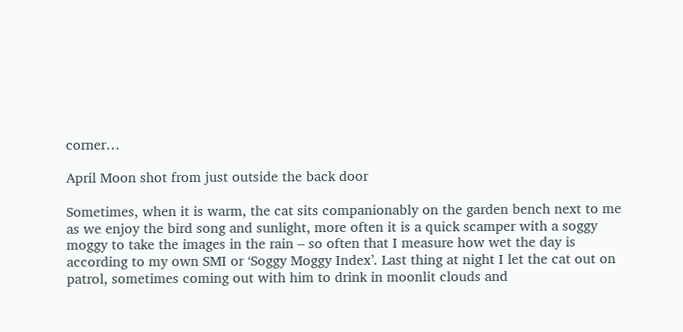corner…

April Moon shot from just outside the back door

Sometimes, when it is warm, the cat sits companionably on the garden bench next to me as we enjoy the bird song and sunlight, more often it is a quick scamper with a soggy moggy to take the images in the rain – so often that I measure how wet the day is according to my own SMI or ‘Soggy Moggy Index’. Last thing at night I let the cat out on patrol, sometimes coming out with him to drink in moonlit clouds and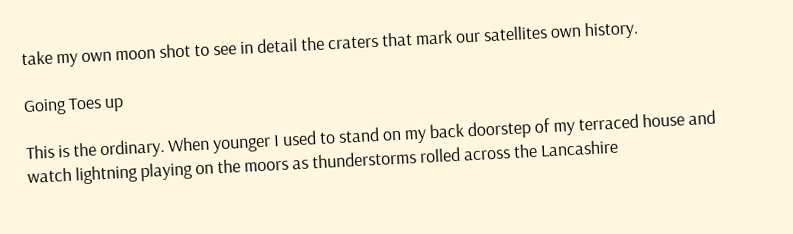take my own moon shot to see in detail the craters that mark our satellites own history.

Going Toes up

This is the ordinary. When younger I used to stand on my back doorstep of my terraced house and watch lightning playing on the moors as thunderstorms rolled across the Lancashire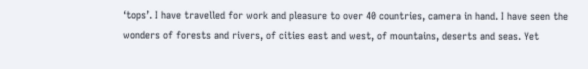‘tops’. I have travelled for work and pleasure to over 40 countries, camera in hand. I have seen the wonders of forests and rivers, of cities east and west, of mountains, deserts and seas. Yet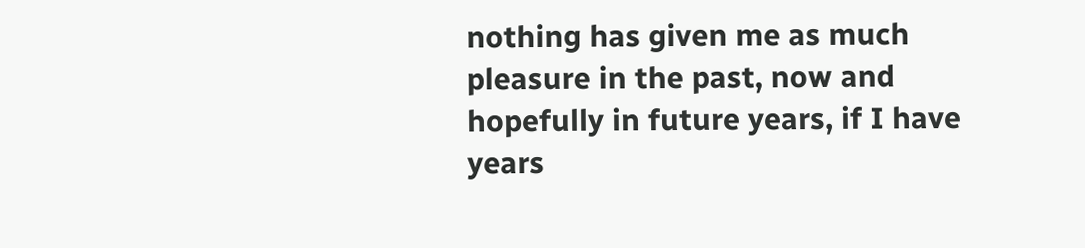nothing has given me as much pleasure in the past, now and hopefully in future years, if I have years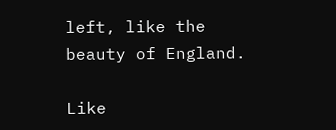left, like the beauty of England.

Like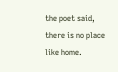the poet said, there is no place like home.